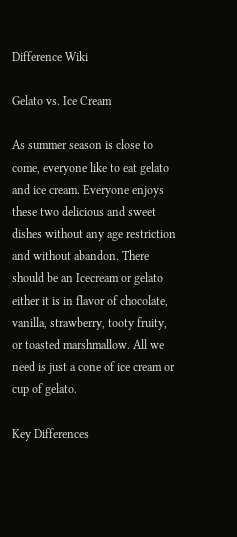Difference Wiki

Gelato vs. Ice Cream

As summer season is close to come, everyone like to eat gelato and ice cream. Everyone enjoys these two delicious and sweet dishes without any age restriction and without abandon. There should be an Icecream or gelato either it is in flavor of chocolate, vanilla, strawberry, tooty fruity, or toasted marshmallow. All we need is just a cone of ice cream or cup of gelato.

Key Differences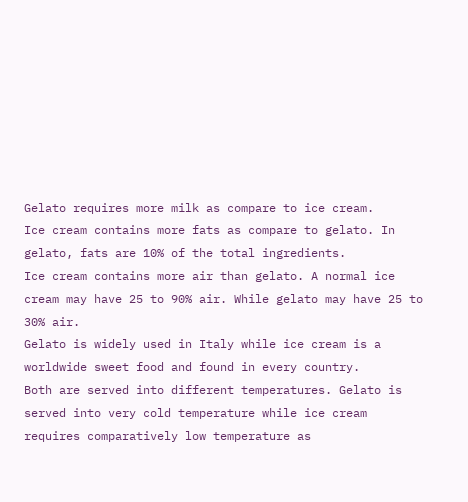Gelato requires more milk as compare to ice cream.
Ice cream contains more fats as compare to gelato. In gelato, fats are 10% of the total ingredients.
Ice cream contains more air than gelato. A normal ice cream may have 25 to 90% air. While gelato may have 25 to 30% air.
Gelato is widely used in Italy while ice cream is a worldwide sweet food and found in every country.
Both are served into different temperatures. Gelato is served into very cold temperature while ice cream requires comparatively low temperature as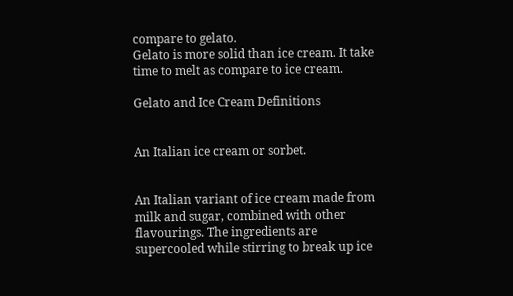compare to gelato.
Gelato is more solid than ice cream. It take time to melt as compare to ice cream.

Gelato and Ice Cream Definitions


An Italian ice cream or sorbet.


An Italian variant of ice cream made from milk and sugar, combined with other flavourings. The ingredients are supercooled while stirring to break up ice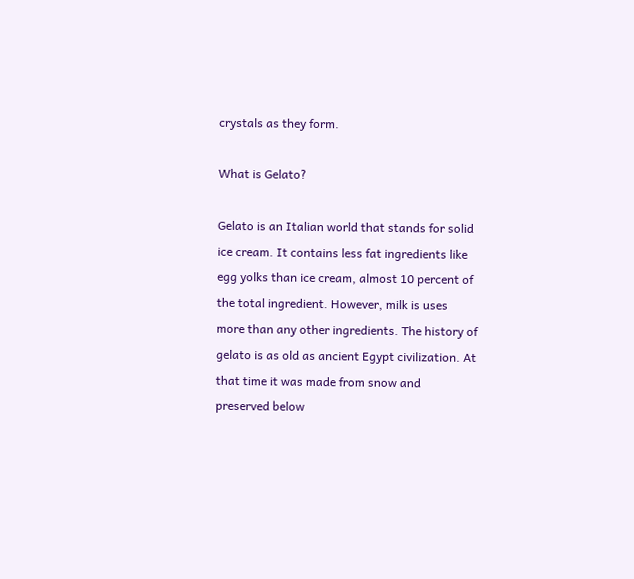crystals as they form.

What is Gelato?

Gelato is an Italian world that stands for solid ice cream. It contains less fat ingredients like egg yolks than ice cream, almost 10 percent of the total ingredient. However, milk is uses more than any other ingredients. The history of gelato is as old as ancient Egypt civilization. At that time it was made from snow and preserved below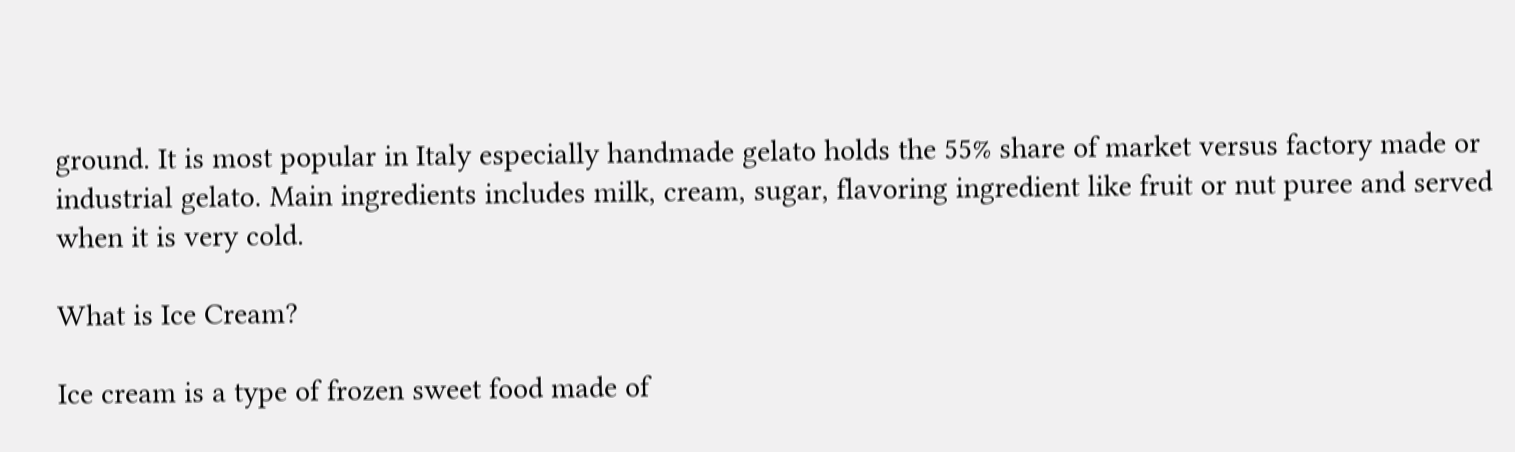ground. It is most popular in Italy especially handmade gelato holds the 55% share of market versus factory made or industrial gelato. Main ingredients includes milk, cream, sugar, flavoring ingredient like fruit or nut puree and served when it is very cold.

What is Ice Cream?

Ice cream is a type of frozen sweet food made of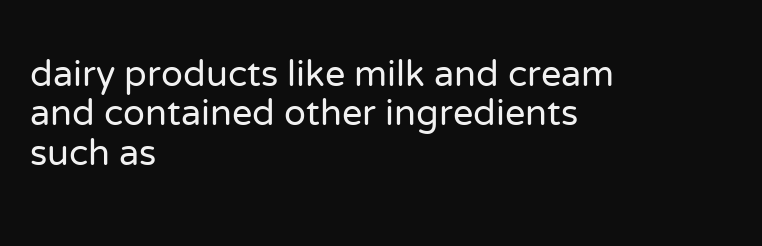dairy products like milk and cream and contained other ingredients such as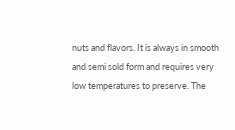nuts and flavors. It is always in smooth and semi sold form and requires very low temperatures to preserve. The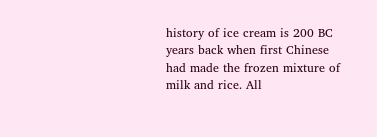history of ice cream is 200 BC years back when first Chinese had made the frozen mixture of milk and rice. All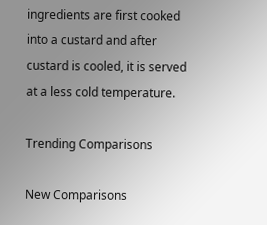ingredients are first cooked into a custard and after custard is cooled, it is served at a less cold temperature.

Trending Comparisons

New Comparisons